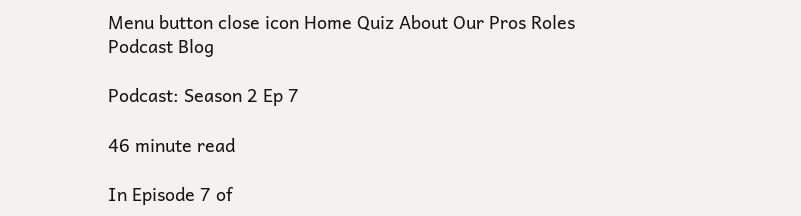Menu button close icon Home Quiz About Our Pros Roles Podcast Blog

Podcast: Season 2 Ep 7

46 minute read

In Episode 7 of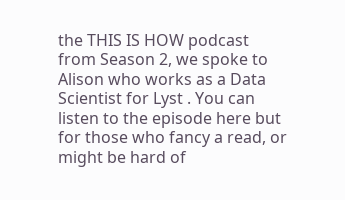the THIS IS HOW podcast from Season 2, we spoke to Alison who works as a Data Scientist for Lyst . You can listen to the episode here but for those who fancy a read, or might be hard of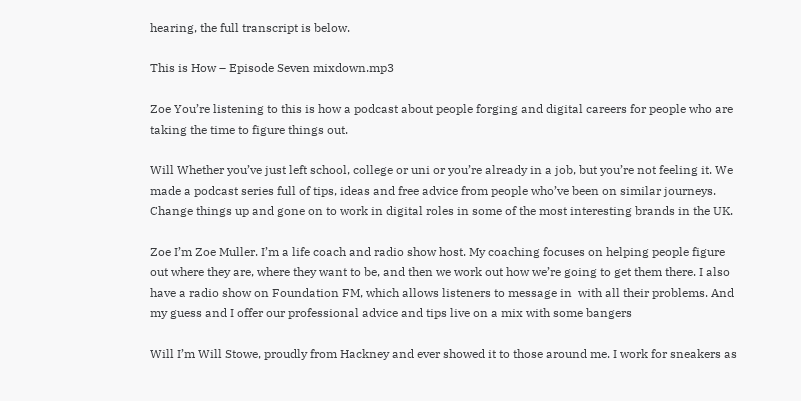hearing, the full transcript is below.

This is How – Episode Seven mixdown.mp3

Zoe You’re listening to this is how a podcast about people forging and digital careers for people who are taking the time to figure things out.

Will Whether you’ve just left school, college or uni or you’re already in a job, but you’re not feeling it. We made a podcast series full of tips, ideas and free advice from people who’ve been on similar journeys. Change things up and gone on to work in digital roles in some of the most interesting brands in the UK.

Zoe I’m Zoe Muller. I’m a life coach and radio show host. My coaching focuses on helping people figure out where they are, where they want to be, and then we work out how we’re going to get them there. I also have a radio show on Foundation FM, which allows listeners to message in  with all their problems. And my guess and I offer our professional advice and tips live on a mix with some bangers

Will I’m Will Stowe, proudly from Hackney and ever showed it to those around me. I work for sneakers as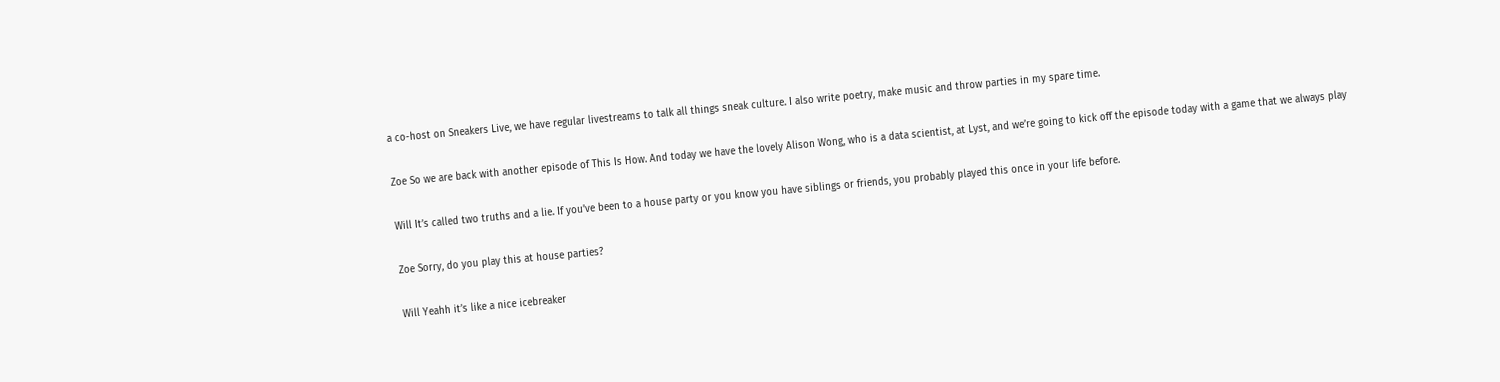a co-host on Sneakers Live, we have regular livestreams to talk all things sneak culture. I also write poetry, make music and throw parties in my spare time.

Zoe So we are back with another episode of This Is How. And today we have the lovely Alison Wong, who is a data scientist, at Lyst, and we’re going to kick off the episode today with a game that we always play

Will It’s called two truths and a lie. If you’ve been to a house party or you know you have siblings or friends, you probably played this once in your life before.

Zoe Sorry, do you play this at house parties?

Will Yeahh it’s like a nice icebreaker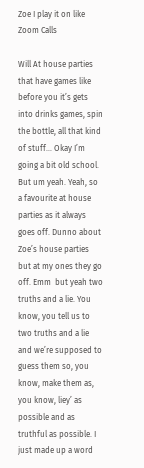Zoe I play it on like Zoom Calls

Will At house parties that have games like before you it’s gets into drinks games, spin the bottle, all that kind of stuff… Okay I’m going a bit old school. But um yeah. Yeah, so a favourite at house parties as it always goes off. Dunno about Zoe’s house parties but at my ones they go off. Emm  but yeah two truths and a lie. You know, you tell us to two truths and a lie and we’re supposed to guess them so, you know, make them as, you know, liey’ as possible and as truthful as possible. I just made up a word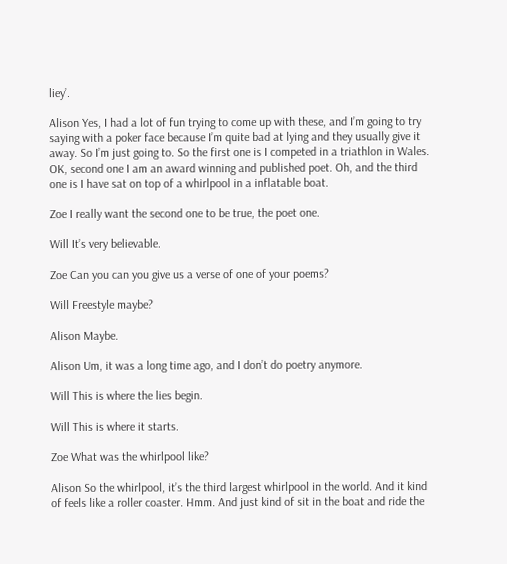liey’.

Alison Yes, I had a lot of fun trying to come up with these, and I’m going to try saying with a poker face because I’m quite bad at lying and they usually give it away. So I’m just going to. So the first one is I competed in a triathlon in Wales. OK, second one I am an award winning and published poet. Oh, and the third one is I have sat on top of a whirlpool in a inflatable boat.

Zoe I really want the second one to be true, the poet one.

Will It’s very believable.

Zoe Can you can you give us a verse of one of your poems?

Will Freestyle maybe?

Alison Maybe.

Alison Um, it was a long time ago, and I don’t do poetry anymore.

Will This is where the lies begin.

Will This is where it starts.

Zoe What was the whirlpool like?

Alison So the whirlpool, it’s the third largest whirlpool in the world. And it kind of feels like a roller coaster. Hmm. And just kind of sit in the boat and ride the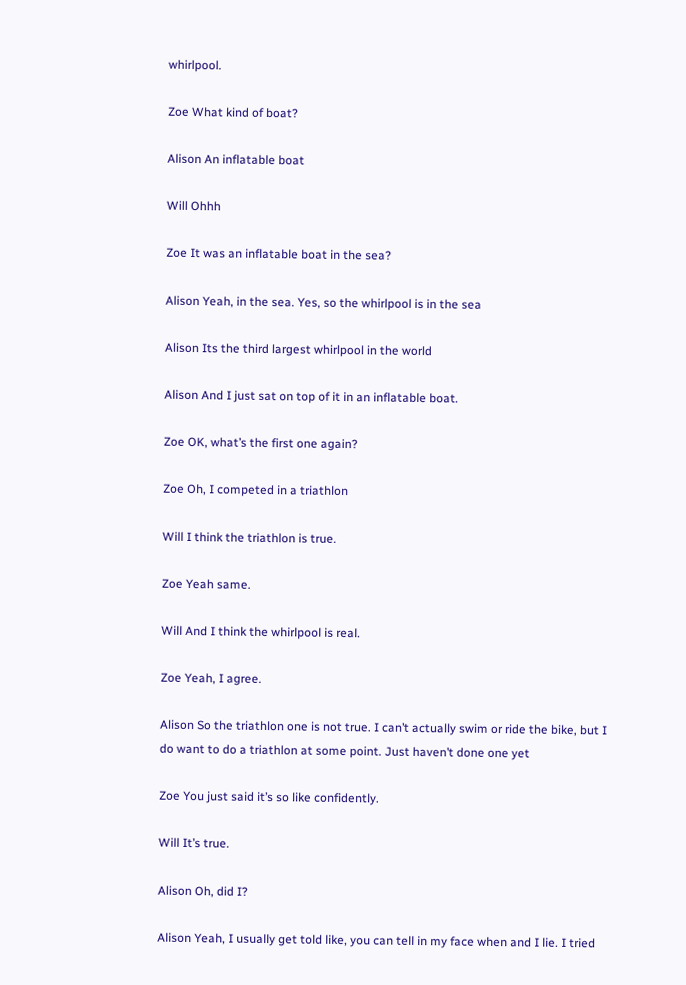whirlpool.

Zoe What kind of boat?

Alison An inflatable boat

Will Ohhh

Zoe It was an inflatable boat in the sea?

Alison Yeah, in the sea. Yes, so the whirlpool is in the sea

Alison Its the third largest whirlpool in the world

Alison And I just sat on top of it in an inflatable boat.

Zoe OK, what’s the first one again?

Zoe Oh, I competed in a triathlon

Will I think the triathlon is true.

Zoe Yeah same.

Will And I think the whirlpool is real.

Zoe Yeah, I agree.

Alison So the triathlon one is not true. I can’t actually swim or ride the bike, but I do want to do a triathlon at some point. Just haven’t done one yet

Zoe You just said it’s so like confidently.

Will It’s true.

Alison Oh, did I?

Alison Yeah, I usually get told like, you can tell in my face when and I lie. I tried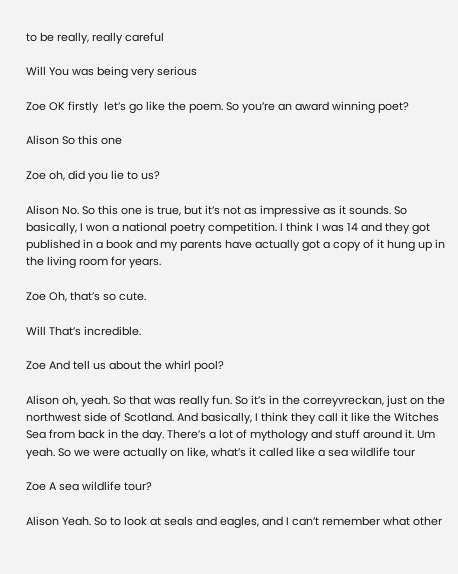to be really, really careful

Will You was being very serious

Zoe OK firstly  let’s go like the poem. So you’re an award winning poet?

Alison So this one

Zoe oh, did you lie to us?

Alison No. So this one is true, but it’s not as impressive as it sounds. So basically, I won a national poetry competition. I think I was 14 and they got published in a book and my parents have actually got a copy of it hung up in the living room for years.

Zoe Oh, that’s so cute.

Will That’s incredible.

Zoe And tell us about the whirl pool?

Alison oh, yeah. So that was really fun. So it’s in the correyvreckan, just on the northwest side of Scotland. And basically, I think they call it like the Witches Sea from back in the day. There’s a lot of mythology and stuff around it. Um yeah. So we were actually on like, what’s it called like a sea wildlife tour

Zoe A sea wildlife tour?

Alison Yeah. So to look at seals and eagles, and I can’t remember what other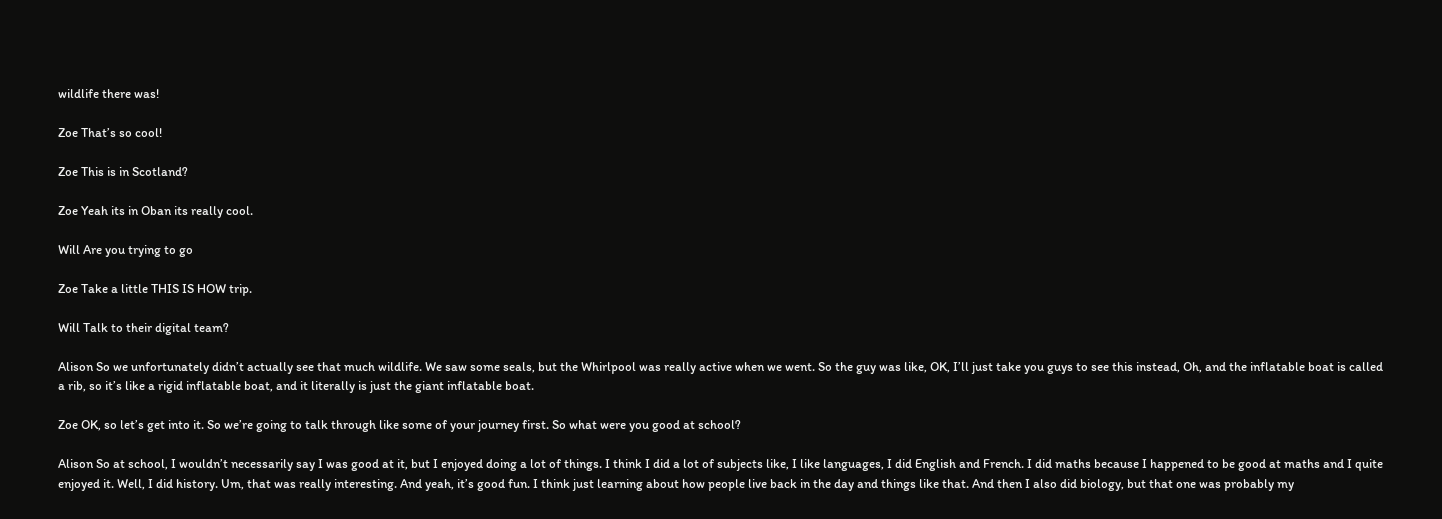wildlife there was!

Zoe That’s so cool!

Zoe This is in Scotland?

Zoe Yeah its in Oban its really cool.

Will Are you trying to go

Zoe Take a little THIS IS HOW trip.

Will Talk to their digital team?

Alison So we unfortunately didn’t actually see that much wildlife. We saw some seals, but the Whirlpool was really active when we went. So the guy was like, OK, I’ll just take you guys to see this instead, Oh, and the inflatable boat is called a rib, so it’s like a rigid inflatable boat, and it literally is just the giant inflatable boat.

Zoe OK, so let’s get into it. So we’re going to talk through like some of your journey first. So what were you good at school?

Alison So at school, I wouldn’t necessarily say I was good at it, but I enjoyed doing a lot of things. I think I did a lot of subjects like, I like languages, I did English and French. I did maths because I happened to be good at maths and I quite enjoyed it. Well, I did history. Um, that was really interesting. And yeah, it’s good fun. I think just learning about how people live back in the day and things like that. And then I also did biology, but that one was probably my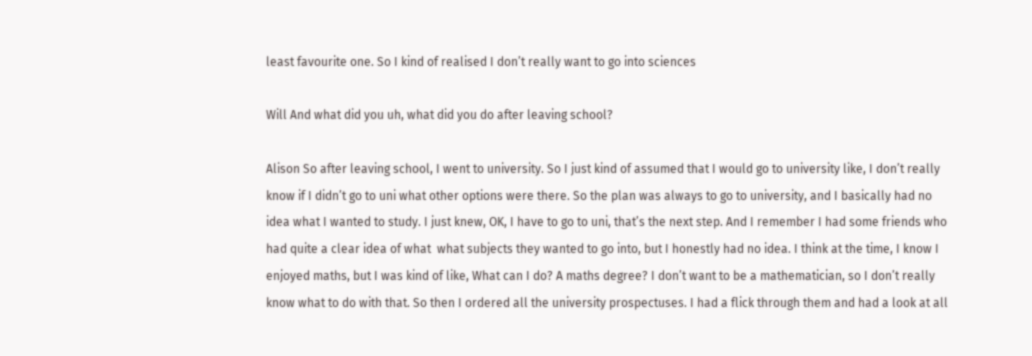least favourite one. So I kind of realised I don’t really want to go into sciences

Will And what did you uh, what did you do after leaving school?

Alison So after leaving school, I went to university. So I just kind of assumed that I would go to university like, I don’t really know if I didn’t go to uni what other options were there. So the plan was always to go to university, and I basically had no idea what I wanted to study. I just knew, OK, I have to go to uni, that’s the next step. And I remember I had some friends who had quite a clear idea of what  what subjects they wanted to go into, but I honestly had no idea. I think at the time, I know I enjoyed maths, but I was kind of like, What can I do? A maths degree? I don’t want to be a mathematician, so I don’t really know what to do with that. So then I ordered all the university prospectuses. I had a flick through them and had a look at all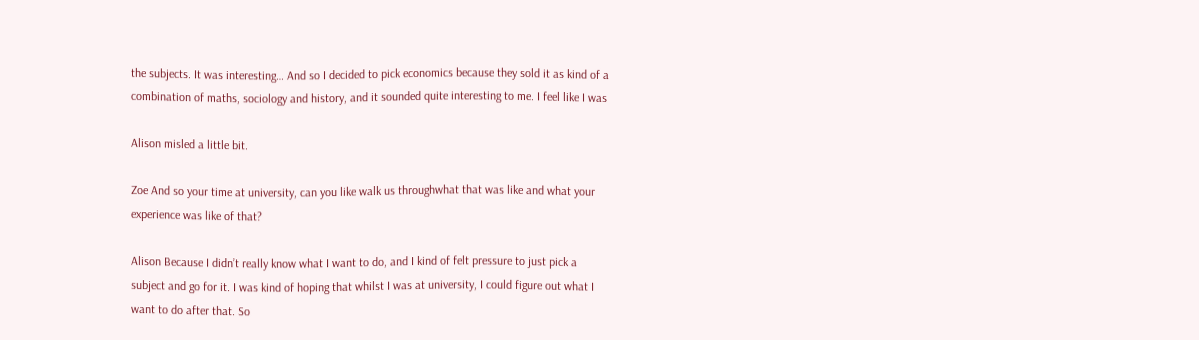the subjects. It was interesting… And so I decided to pick economics because they sold it as kind of a combination of maths, sociology and history, and it sounded quite interesting to me. I feel like I was

Alison misled a little bit.

Zoe And so your time at university, can you like walk us throughwhat that was like and what your experience was like of that?

Alison Because I didn’t really know what I want to do, and I kind of felt pressure to just pick a subject and go for it. I was kind of hoping that whilst I was at university, I could figure out what I want to do after that. So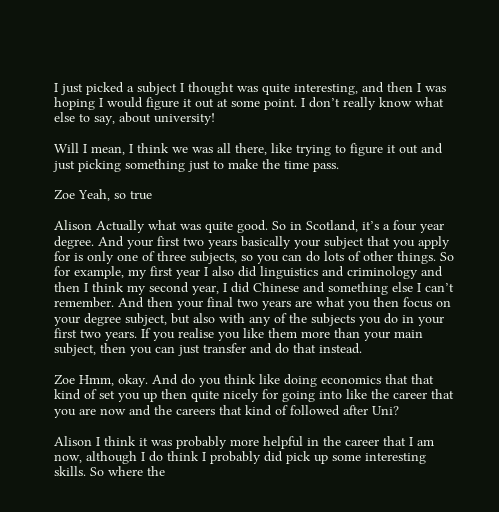I just picked a subject I thought was quite interesting, and then I was hoping I would figure it out at some point. I don’t really know what else to say, about university!

Will I mean, I think we was all there, like trying to figure it out and just picking something just to make the time pass.

Zoe Yeah, so true

Alison Actually what was quite good. So in Scotland, it’s a four year degree. And your first two years basically your subject that you apply for is only one of three subjects, so you can do lots of other things. So for example, my first year I also did linguistics and criminology and then I think my second year, I did Chinese and something else I can’t remember. And then your final two years are what you then focus on your degree subject, but also with any of the subjects you do in your first two years. If you realise you like them more than your main subject, then you can just transfer and do that instead.

Zoe Hmm, okay. And do you think like doing economics that that kind of set you up then quite nicely for going into like the career that you are now and the careers that kind of followed after Uni?

Alison I think it was probably more helpful in the career that I am now, although I do think I probably did pick up some interesting skills. So where the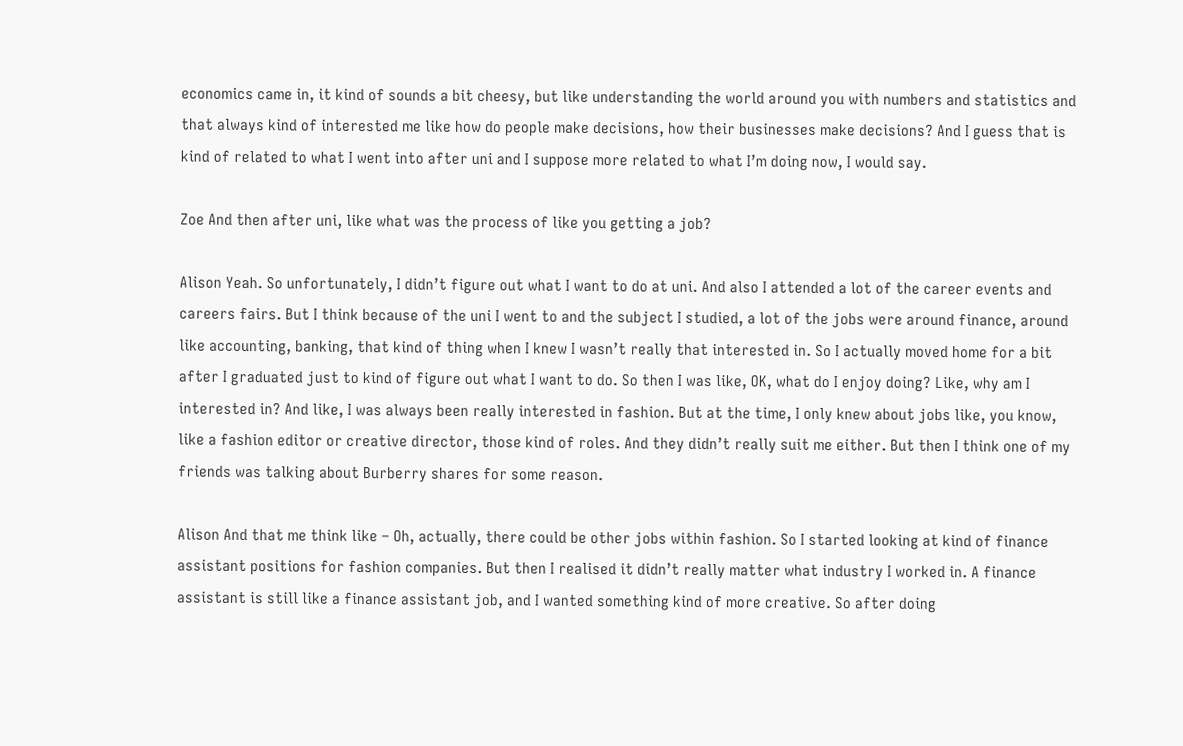economics came in, it kind of sounds a bit cheesy, but like understanding the world around you with numbers and statistics and that always kind of interested me like how do people make decisions, how their businesses make decisions? And I guess that is kind of related to what I went into after uni and I suppose more related to what I’m doing now, I would say.

Zoe And then after uni, like what was the process of like you getting a job?

Alison Yeah. So unfortunately, I didn’t figure out what I want to do at uni. And also I attended a lot of the career events and careers fairs. But I think because of the uni I went to and the subject I studied, a lot of the jobs were around finance, around like accounting, banking, that kind of thing when I knew I wasn’t really that interested in. So I actually moved home for a bit after I graduated just to kind of figure out what I want to do. So then I was like, OK, what do I enjoy doing? Like, why am I interested in? And like, I was always been really interested in fashion. But at the time, I only knew about jobs like, you know, like a fashion editor or creative director, those kind of roles. And they didn’t really suit me either. But then I think one of my friends was talking about Burberry shares for some reason.

Alison And that me think like – Oh, actually, there could be other jobs within fashion. So I started looking at kind of finance assistant positions for fashion companies. But then I realised it didn’t really matter what industry I worked in. A finance assistant is still like a finance assistant job, and I wanted something kind of more creative. So after doing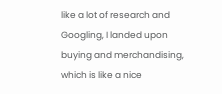like a lot of research and Googling, I landed upon buying and merchandising, which is like a nice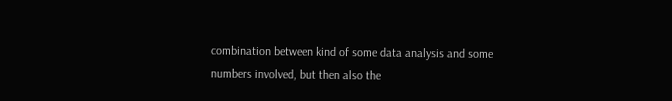combination between kind of some data analysis and some numbers involved, but then also the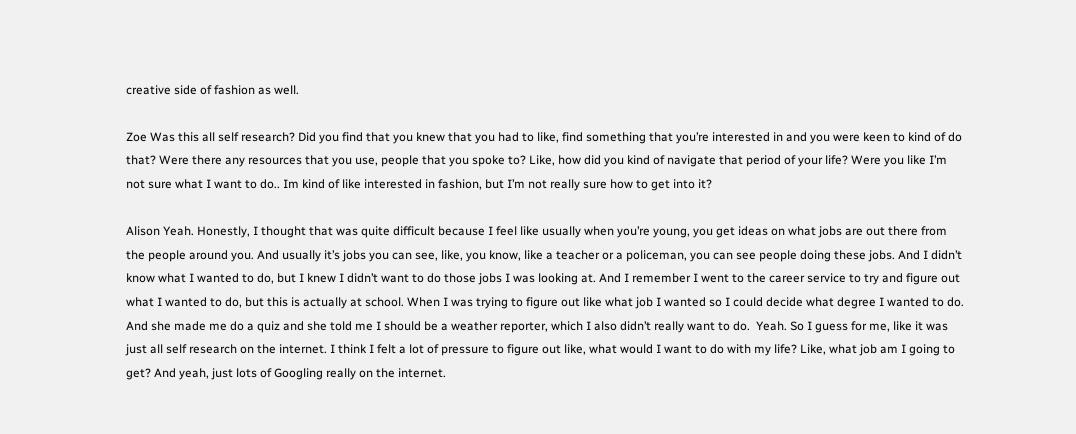creative side of fashion as well.

Zoe Was this all self research? Did you find that you knew that you had to like, find something that you’re interested in and you were keen to kind of do that? Were there any resources that you use, people that you spoke to? Like, how did you kind of navigate that period of your life? Were you like I’m not sure what I want to do.. Im kind of like interested in fashion, but I’m not really sure how to get into it?

Alison Yeah. Honestly, I thought that was quite difficult because I feel like usually when you’re young, you get ideas on what jobs are out there from the people around you. And usually it’s jobs you can see, like, you know, like a teacher or a policeman, you can see people doing these jobs. And I didn’t know what I wanted to do, but I knew I didn’t want to do those jobs I was looking at. And I remember I went to the career service to try and figure out what I wanted to do, but this is actually at school. When I was trying to figure out like what job I wanted so I could decide what degree I wanted to do. And she made me do a quiz and she told me I should be a weather reporter, which I also didn’t really want to do.  Yeah. So I guess for me, like it was just all self research on the internet. I think I felt a lot of pressure to figure out like, what would I want to do with my life? Like, what job am I going to get? And yeah, just lots of Googling really on the internet.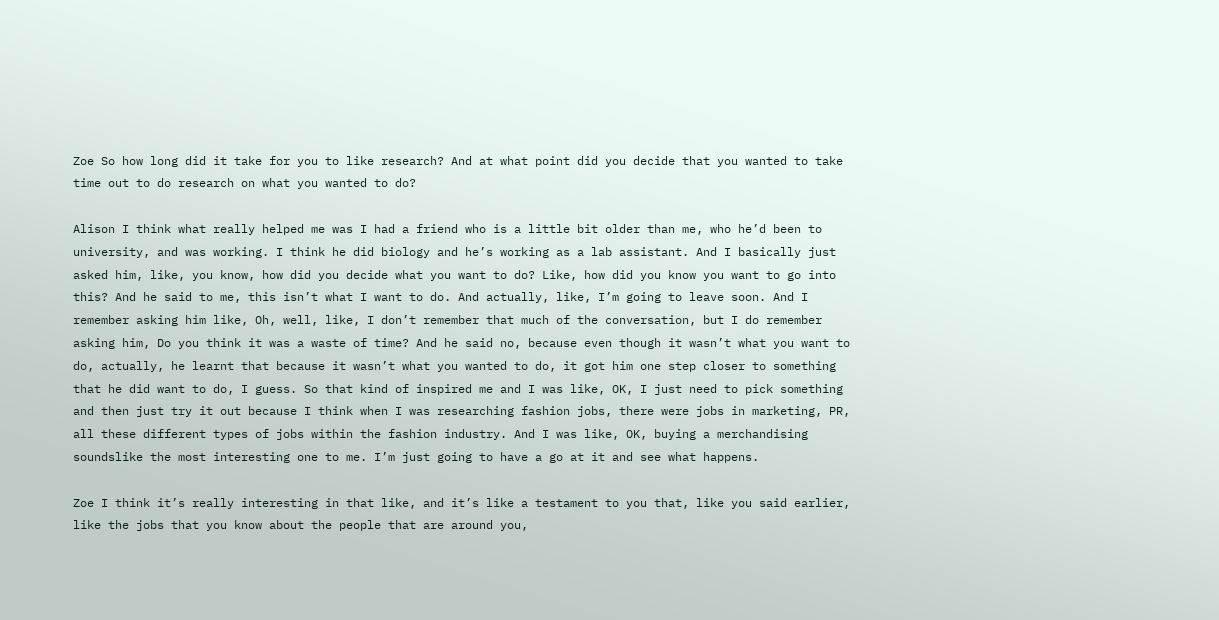Zoe So how long did it take for you to like research? And at what point did you decide that you wanted to take time out to do research on what you wanted to do?

Alison I think what really helped me was I had a friend who is a little bit older than me, who he’d been to university, and was working. I think he did biology and he’s working as a lab assistant. And I basically just asked him, like, you know, how did you decide what you want to do? Like, how did you know you want to go into this? And he said to me, this isn’t what I want to do. And actually, like, I’m going to leave soon. And I remember asking him like, Oh, well, like, I don’t remember that much of the conversation, but I do remember asking him, Do you think it was a waste of time? And he said no, because even though it wasn’t what you want to do, actually, he learnt that because it wasn’t what you wanted to do, it got him one step closer to something that he did want to do, I guess. So that kind of inspired me and I was like, OK, I just need to pick something and then just try it out because I think when I was researching fashion jobs, there were jobs in marketing, PR, all these different types of jobs within the fashion industry. And I was like, OK, buying a merchandising soundslike the most interesting one to me. I’m just going to have a go at it and see what happens.

Zoe I think it’s really interesting in that like, and it’s like a testament to you that, like you said earlier, like the jobs that you know about the people that are around you,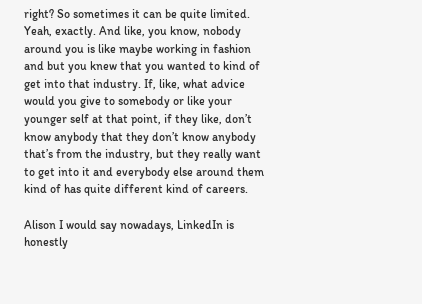right? So sometimes it can be quite limited. Yeah, exactly. And like, you know, nobody around you is like maybe working in fashion and but you knew that you wanted to kind of get into that industry. If, like, what advice would you give to somebody or like your younger self at that point, if they like, don’t know anybody that they don’t know anybody that’s from the industry, but they really want to get into it and everybody else around them kind of has quite different kind of careers.

Alison I would say nowadays, LinkedIn is honestly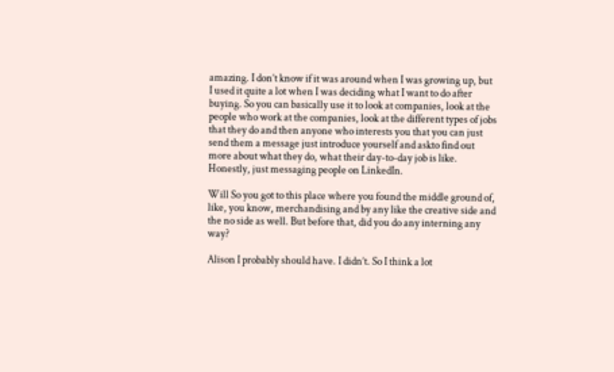amazing. I don’t know if it was around when I was growing up, but  I used it quite a lot when I was deciding what I want to do after buying. So you can basically use it to look at companies, look at the people who work at the companies, look at the different types of jobs that they do and then anyone who interests you that you can just send them a message just introduce yourself and askto find out more about what they do, what their day-to-day job is like. Honestly, just messaging people on LinkedIn.

Will So you got to this place where you found the middle ground of, like, you know, merchandising and by any like the creative side and the no side as well. But before that, did you do any interning any way?

Alison I probably should have. I didn’t. So I think a lot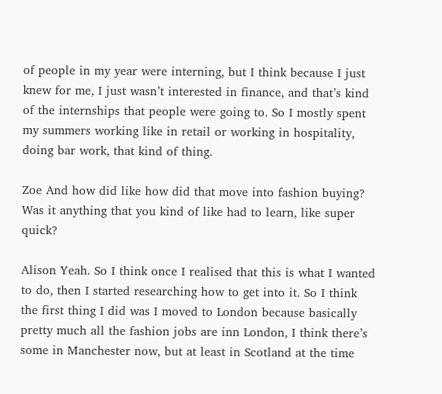of people in my year were interning, but I think because I just knew for me, I just wasn’t interested in finance, and that’s kind of the internships that people were going to. So I mostly spent my summers working like in retail or working in hospitality, doing bar work, that kind of thing.

Zoe And how did like how did that move into fashion buying? Was it anything that you kind of like had to learn, like super quick?

Alison Yeah. So I think once I realised that this is what I wanted to do, then I started researching how to get into it. So I think the first thing I did was I moved to London because basically pretty much all the fashion jobs are inn London, I think there’s some in Manchester now, but at least in Scotland at the time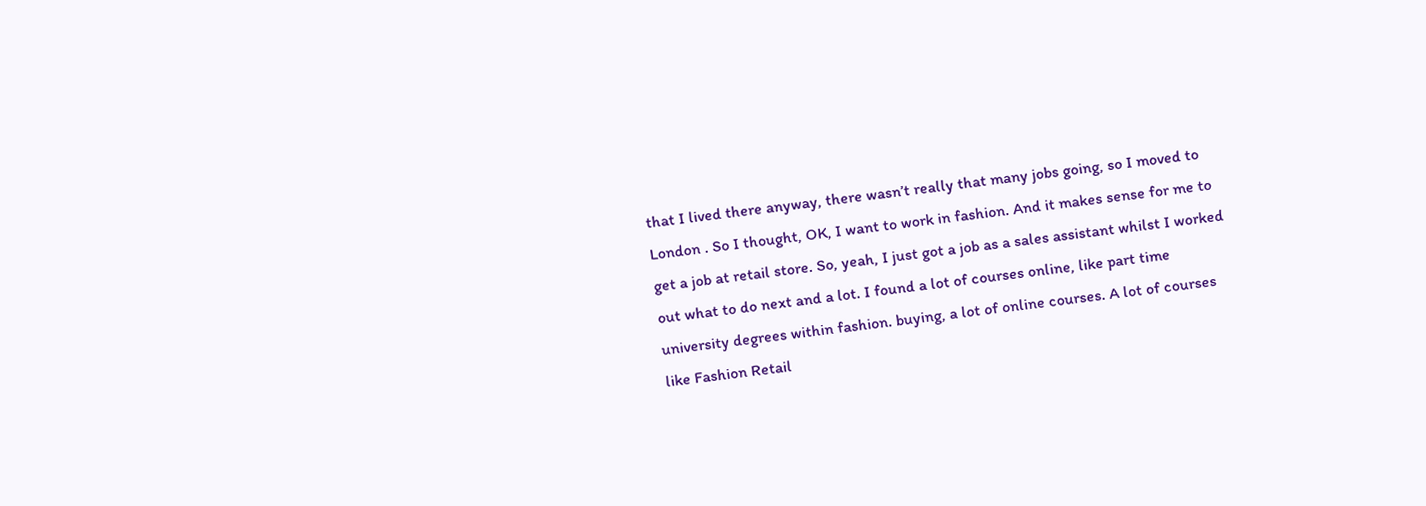that I lived there anyway, there wasn’t really that many jobs going, so I moved to London . So I thought, OK, I want to work in fashion. And it makes sense for me to get a job at retail store. So, yeah, I just got a job as a sales assistant whilst I worked out what to do next and a lot. I found a lot of courses online, like part time university degrees within fashion. buying, a lot of online courses. A lot of courses like Fashion Retail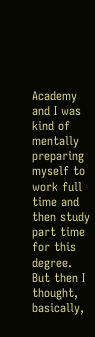Academy and I was kind of mentally preparing myself to work full time and then study part time for this degree. But then I thought, basically,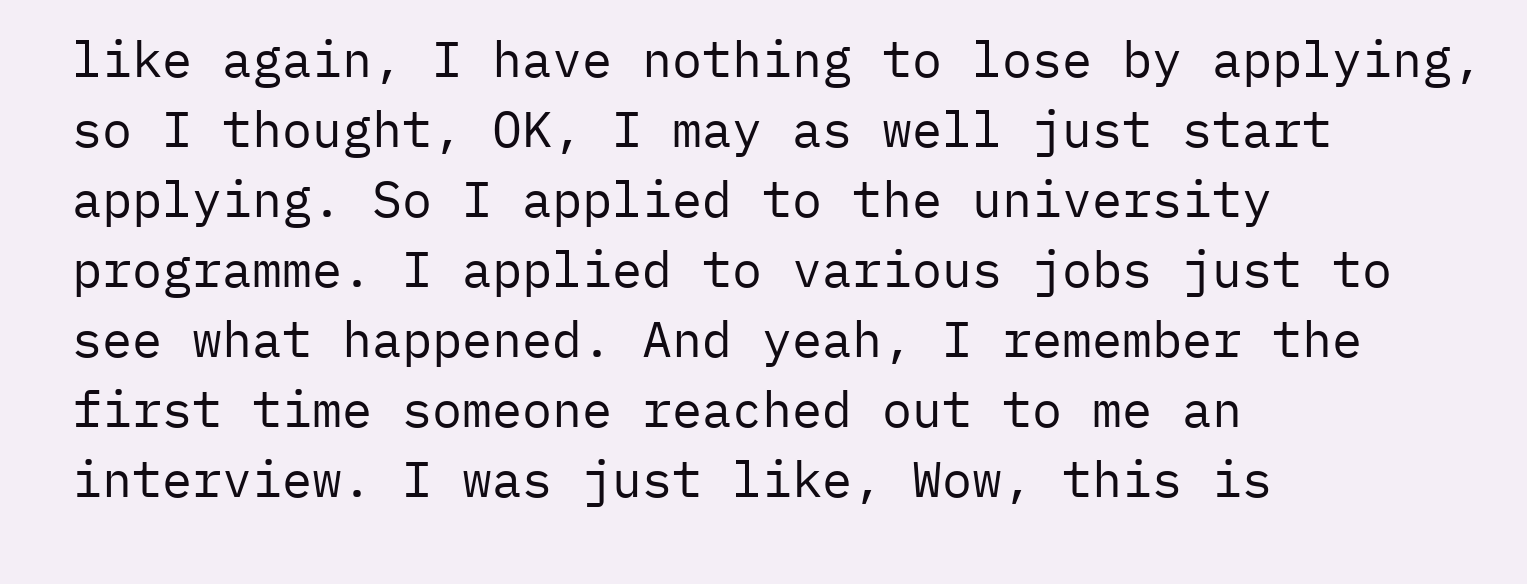like again, I have nothing to lose by applying, so I thought, OK, I may as well just start applying. So I applied to the university programme. I applied to various jobs just to see what happened. And yeah, I remember the first time someone reached out to me an interview. I was just like, Wow, this is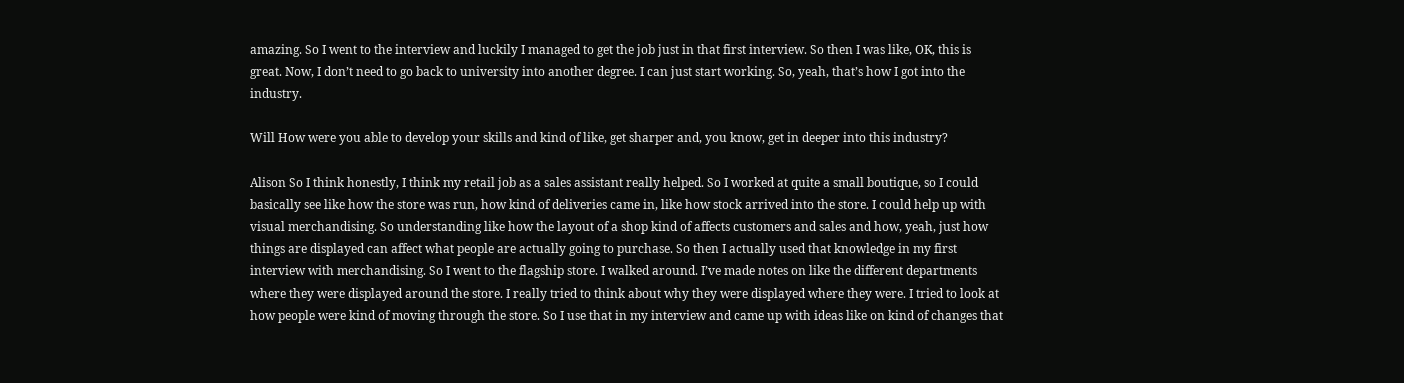amazing. So I went to the interview and luckily I managed to get the job just in that first interview. So then I was like, OK, this is great. Now, I don’t need to go back to university into another degree. I can just start working. So, yeah, that’s how I got into the industry.

Will How were you able to develop your skills and kind of like, get sharper and, you know, get in deeper into this industry?

Alison So I think honestly, I think my retail job as a sales assistant really helped. So I worked at quite a small boutique, so I could basically see like how the store was run, how kind of deliveries came in, like how stock arrived into the store. I could help up with visual merchandising. So understanding like how the layout of a shop kind of affects customers and sales and how, yeah, just how things are displayed can affect what people are actually going to purchase. So then I actually used that knowledge in my first interview with merchandising. So I went to the flagship store. I walked around. I’ve made notes on like the different departments where they were displayed around the store. I really tried to think about why they were displayed where they were. I tried to look at how people were kind of moving through the store. So I use that in my interview and came up with ideas like on kind of changes that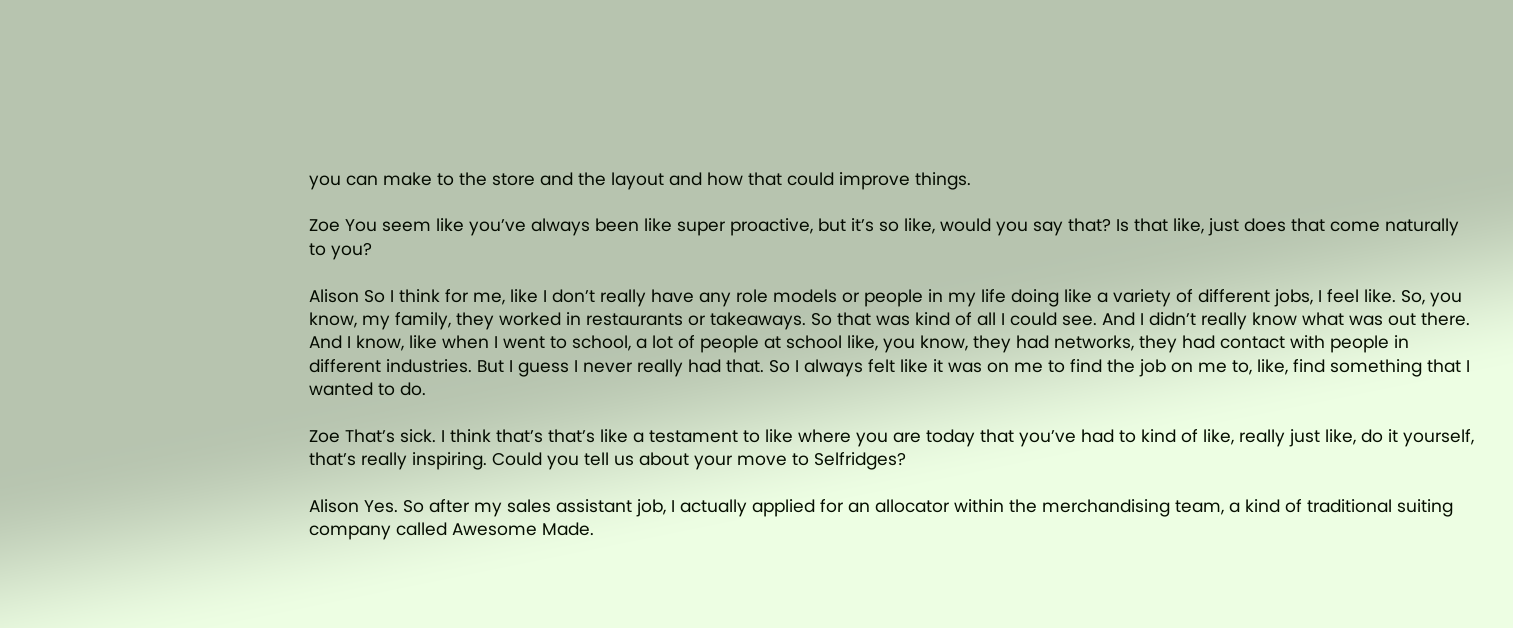you can make to the store and the layout and how that could improve things.

Zoe You seem like you’ve always been like super proactive, but it’s so like, would you say that? Is that like, just does that come naturally to you?

Alison So I think for me, like I don’t really have any role models or people in my life doing like a variety of different jobs, I feel like. So, you know, my family, they worked in restaurants or takeaways. So that was kind of all I could see. And I didn’t really know what was out there. And I know, like when I went to school, a lot of people at school like, you know, they had networks, they had contact with people in different industries. But I guess I never really had that. So I always felt like it was on me to find the job on me to, like, find something that I wanted to do.

Zoe That’s sick. I think that’s that’s like a testament to like where you are today that you’ve had to kind of like, really just like, do it yourself, that’s really inspiring. Could you tell us about your move to Selfridges?

Alison Yes. So after my sales assistant job, I actually applied for an allocator within the merchandising team, a kind of traditional suiting company called Awesome Made.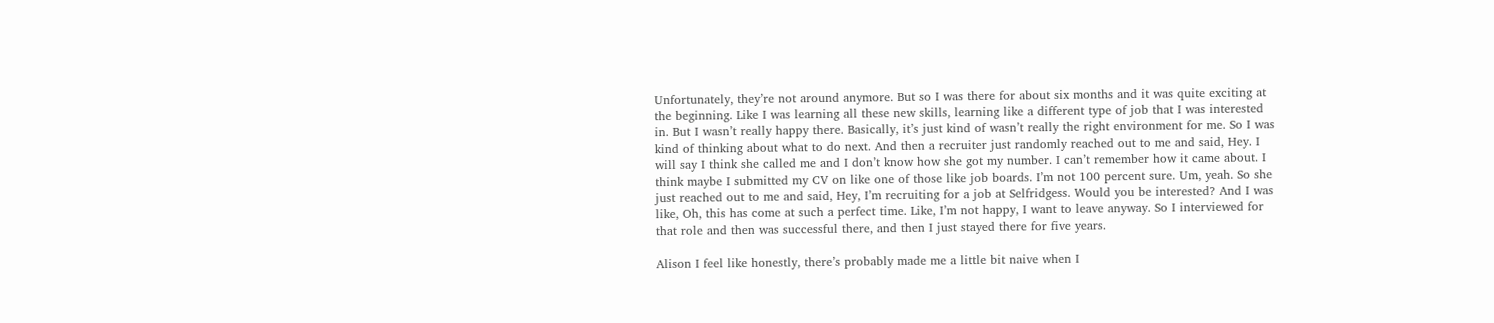Unfortunately, they’re not around anymore. But so I was there for about six months and it was quite exciting at the beginning. Like I was learning all these new skills, learning like a different type of job that I was interested in. But I wasn’t really happy there. Basically, it’s just kind of wasn’t really the right environment for me. So I was kind of thinking about what to do next. And then a recruiter just randomly reached out to me and said, Hey. I will say I think she called me and I don’t know how she got my number. I can’t remember how it came about. I think maybe I submitted my CV on like one of those like job boards. I’m not 100 percent sure. Um, yeah. So she just reached out to me and said, Hey, I’m recruiting for a job at Selfridgess. Would you be interested? And I was like, Oh, this has come at such a perfect time. Like, I’m not happy, I want to leave anyway. So I interviewed for that role and then was successful there, and then I just stayed there for five years.

Alison I feel like honestly, there’s probably made me a little bit naive when I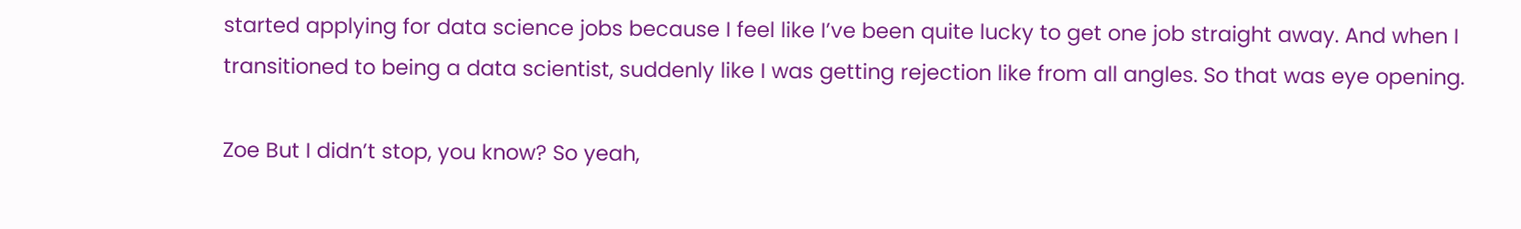started applying for data science jobs because I feel like I’ve been quite lucky to get one job straight away. And when I transitioned to being a data scientist, suddenly like I was getting rejection like from all angles. So that was eye opening.

Zoe But I didn’t stop, you know? So yeah,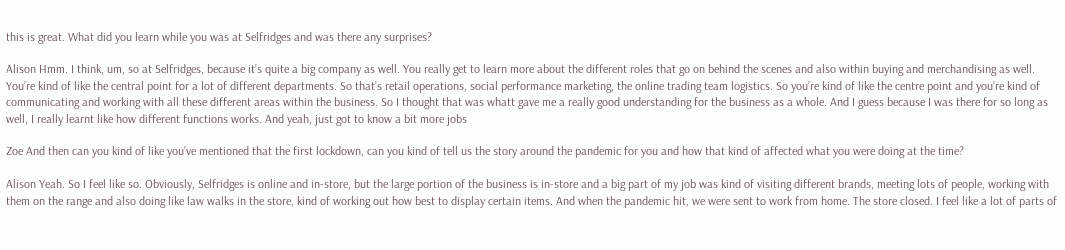this is great. What did you learn while you was at Selfridges and was there any surprises?

Alison Hmm. I think, um, so at Selfridges, because it’s quite a big company as well. You really get to learn more about the different roles that go on behind the scenes and also within buying and merchandising as well. You’re kind of like the central point for a lot of different departments. So that’s retail operations, social performance marketing, the online trading team logistics. So you’re kind of like the centre point and you’re kind of communicating and working with all these different areas within the business. So I thought that was whatt gave me a really good understanding for the business as a whole. And I guess because I was there for so long as well, I really learnt like how different functions works. And yeah, just got to know a bit more jobs

Zoe And then can you kind of like you’ve mentioned that the first lockdown, can you kind of tell us the story around the pandemic for you and how that kind of affected what you were doing at the time?

Alison Yeah. So I feel like so. Obviously, Selfridges is online and in-store, but the large portion of the business is in-store and a big part of my job was kind of visiting different brands, meeting lots of people, working with them on the range and also doing like law walks in the store, kind of working out how best to display certain items. And when the pandemic hit, we were sent to work from home. The store closed. I feel like a lot of parts of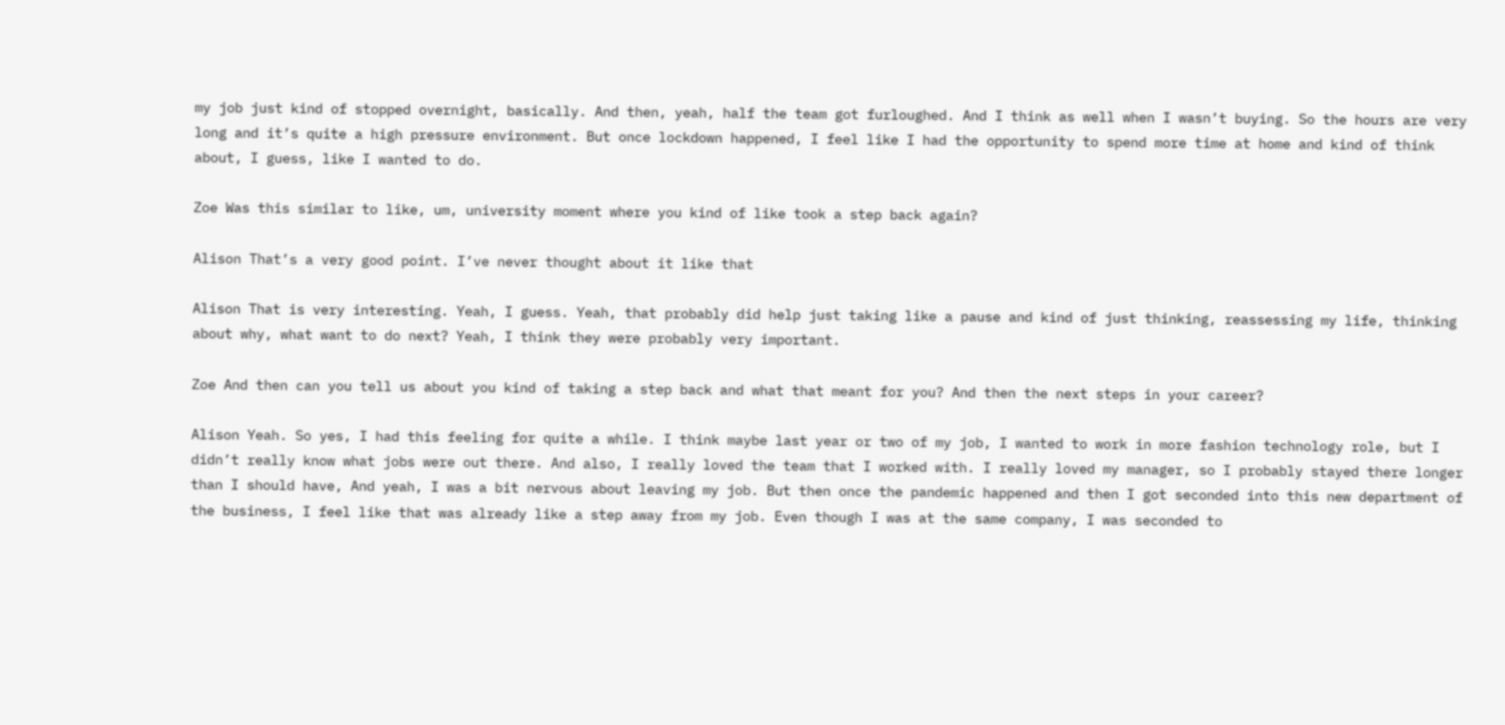my job just kind of stopped overnight, basically. And then, yeah, half the team got furloughed. And I think as well when I wasn’t buying. So the hours are very long and it’s quite a high pressure environment. But once lockdown happened, I feel like I had the opportunity to spend more time at home and kind of think about, I guess, like I wanted to do.

Zoe Was this similar to like, um, university moment where you kind of like took a step back again?

Alison That’s a very good point. I’ve never thought about it like that

Alison That is very interesting. Yeah, I guess. Yeah, that probably did help just taking like a pause and kind of just thinking, reassessing my life, thinking about why, what want to do next? Yeah, I think they were probably very important.

Zoe And then can you tell us about you kind of taking a step back and what that meant for you? And then the next steps in your career?

Alison Yeah. So yes, I had this feeling for quite a while. I think maybe last year or two of my job, I wanted to work in more fashion technology role, but I didn’t really know what jobs were out there. And also, I really loved the team that I worked with. I really loved my manager, so I probably stayed there longer than I should have, And yeah, I was a bit nervous about leaving my job. But then once the pandemic happened and then I got seconded into this new department of the business, I feel like that was already like a step away from my job. Even though I was at the same company, I was seconded to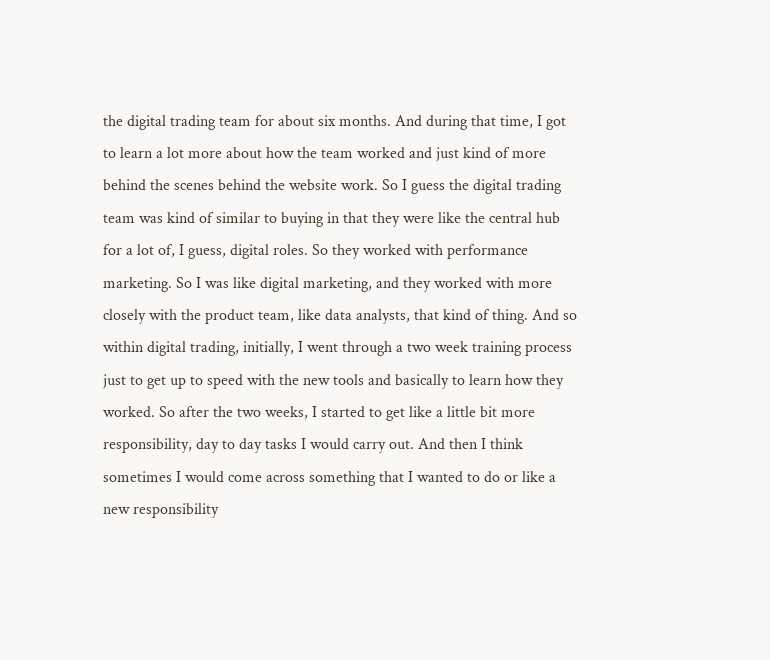the digital trading team for about six months. And during that time, I got to learn a lot more about how the team worked and just kind of more behind the scenes behind the website work. So I guess the digital trading team was kind of similar to buying in that they were like the central hub for a lot of, I guess, digital roles. So they worked with performance marketing. So I was like digital marketing, and they worked with more closely with the product team, like data analysts, that kind of thing. And so within digital trading, initially, I went through a two week training process just to get up to speed with the new tools and basically to learn how they worked. So after the two weeks, I started to get like a little bit more responsibility, day to day tasks I would carry out. And then I think sometimes I would come across something that I wanted to do or like a new responsibility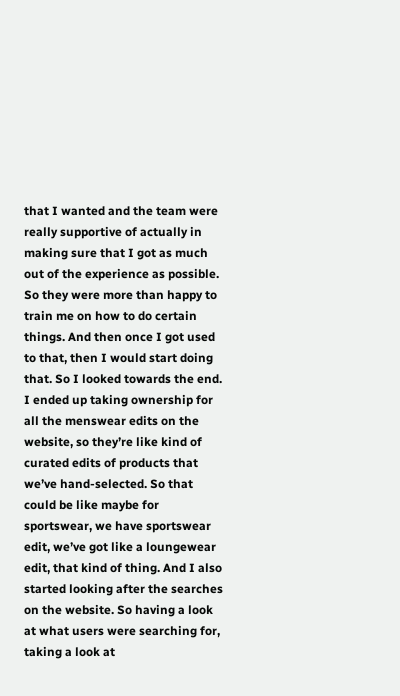that I wanted and the team were really supportive of actually in making sure that I got as much out of the experience as possible. So they were more than happy to train me on how to do certain things. And then once I got used to that, then I would start doing that. So I looked towards the end. I ended up taking ownership for all the menswear edits on the website, so they’re like kind of curated edits of products that we’ve hand-selected. So that could be like maybe for sportswear, we have sportswear edit, we’ve got like a loungewear edit, that kind of thing. And I also started looking after the searches on the website. So having a look at what users were searching for, taking a look at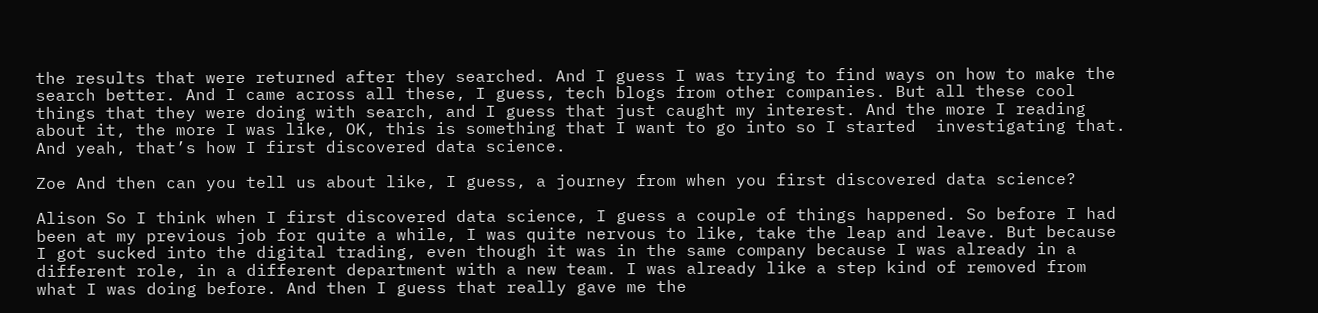the results that were returned after they searched. And I guess I was trying to find ways on how to make the search better. And I came across all these, I guess, tech blogs from other companies. But all these cool things that they were doing with search, and I guess that just caught my interest. And the more I reading about it, the more I was like, OK, this is something that I want to go into so I started  investigating that. And yeah, that’s how I first discovered data science.

Zoe And then can you tell us about like, I guess, a journey from when you first discovered data science?

Alison So I think when I first discovered data science, I guess a couple of things happened. So before I had  been at my previous job for quite a while, I was quite nervous to like, take the leap and leave. But because I got sucked into the digital trading, even though it was in the same company because I was already in a different role, in a different department with a new team. I was already like a step kind of removed from what I was doing before. And then I guess that really gave me the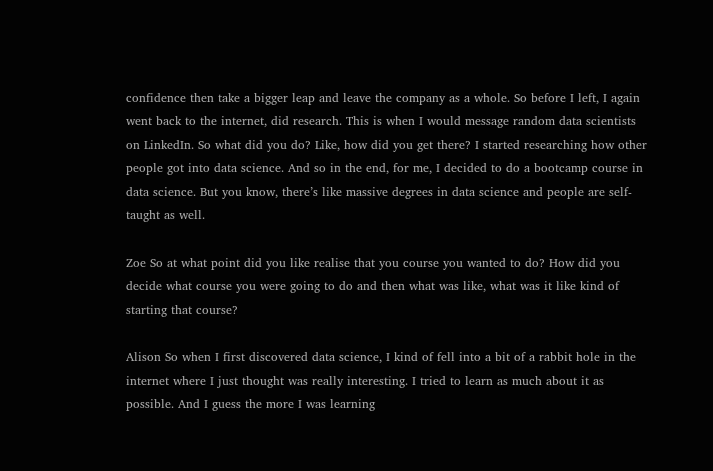confidence then take a bigger leap and leave the company as a whole. So before I left, I again went back to the internet, did research. This is when I would message random data scientists on LinkedIn. So what did you do? Like, how did you get there? I started researching how other people got into data science. And so in the end, for me, I decided to do a bootcamp course in data science. But you know, there’s like massive degrees in data science and people are self-taught as well.

Zoe So at what point did you like realise that you course you wanted to do? How did you decide what course you were going to do and then what was like, what was it like kind of starting that course?

Alison So when I first discovered data science, I kind of fell into a bit of a rabbit hole in the internet where I just thought was really interesting. I tried to learn as much about it as possible. And I guess the more I was learning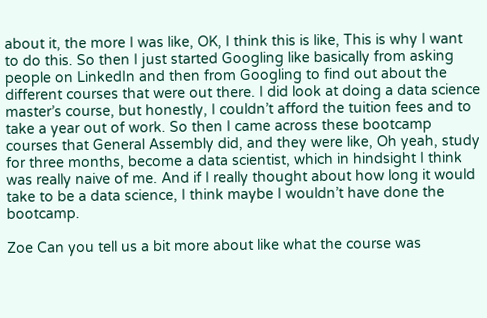about it, the more I was like, OK, I think this is like, This is why I want to do this. So then I just started Googling like basically from asking people on LinkedIn and then from Googling to find out about the different courses that were out there. I did look at doing a data science master’s course, but honestly, I couldn’t afford the tuition fees and to take a year out of work. So then I came across these bootcamp courses that General Assembly did, and they were like, Oh yeah, study for three months, become a data scientist, which in hindsight I think was really naive of me. And if I really thought about how long it would take to be a data science, I think maybe I wouldn’t have done the bootcamp.

Zoe Can you tell us a bit more about like what the course was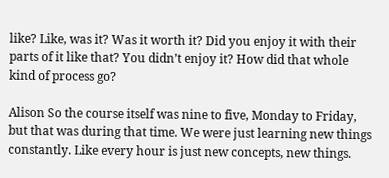like? Like, was it? Was it worth it? Did you enjoy it with their parts of it like that? You didn’t enjoy it? How did that whole kind of process go?

Alison So the course itself was nine to five, Monday to Friday, but that was during that time. We were just learning new things constantly. Like every hour is just new concepts, new things.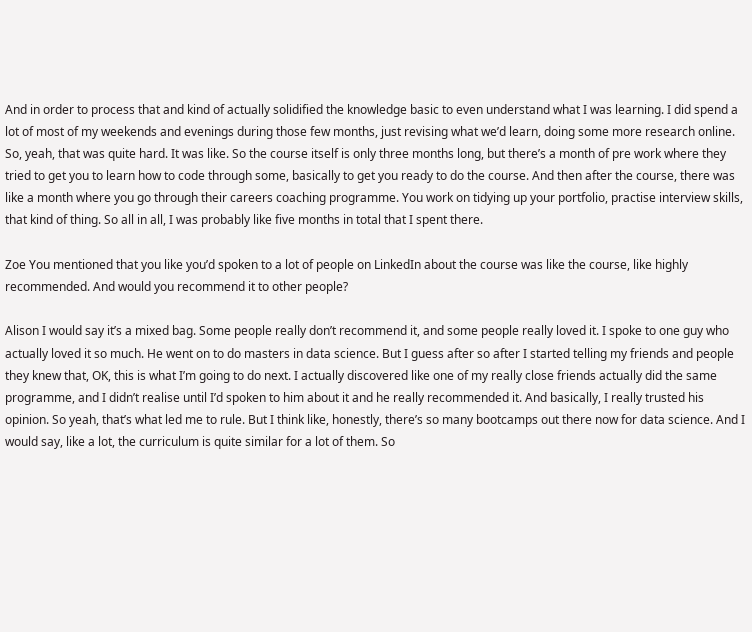And in order to process that and kind of actually solidified the knowledge basic to even understand what I was learning. I did spend a lot of most of my weekends and evenings during those few months, just revising what we’d learn, doing some more research online. So, yeah, that was quite hard. It was like. So the course itself is only three months long, but there’s a month of pre work where they tried to get you to learn how to code through some, basically to get you ready to do the course. And then after the course, there was like a month where you go through their careers coaching programme. You work on tidying up your portfolio, practise interview skills, that kind of thing. So all in all, I was probably like five months in total that I spent there.

Zoe You mentioned that you like you’d spoken to a lot of people on LinkedIn about the course was like the course, like highly recommended. And would you recommend it to other people?

Alison I would say it’s a mixed bag. Some people really don’t recommend it, and some people really loved it. I spoke to one guy who actually loved it so much. He went on to do masters in data science. But I guess after so after I started telling my friends and people they knew that, OK, this is what I’m going to do next. I actually discovered like one of my really close friends actually did the same programme, and I didn’t realise until I’d spoken to him about it and he really recommended it. And basically, I really trusted his opinion. So yeah, that’s what led me to rule. But I think like, honestly, there’s so many bootcamps out there now for data science. And I would say, like a lot, the curriculum is quite similar for a lot of them. So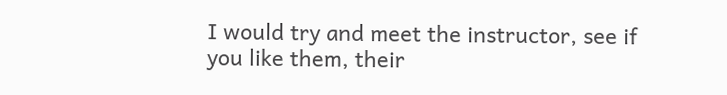I would try and meet the instructor, see if you like them, their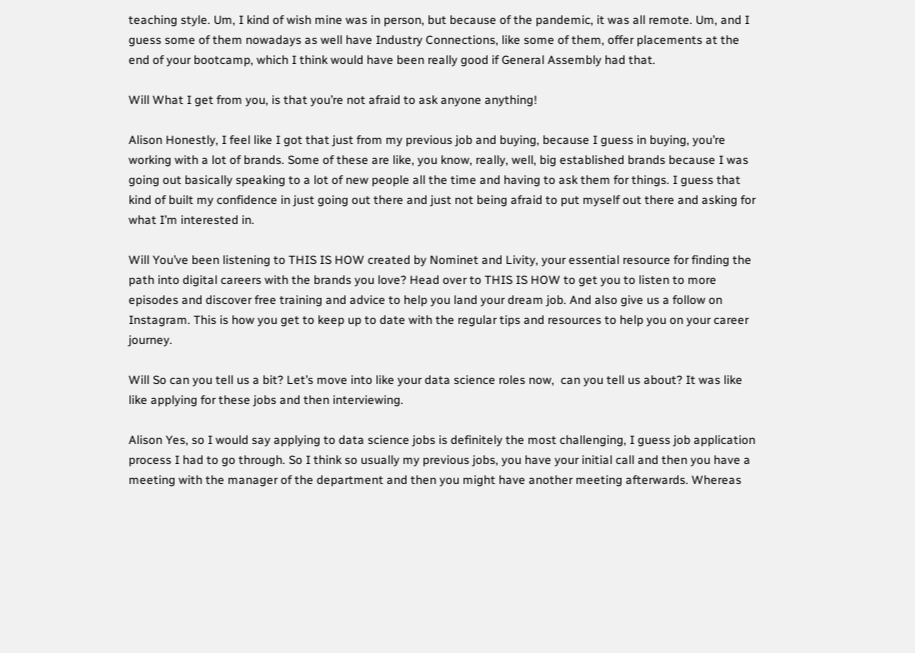teaching style. Um, I kind of wish mine was in person, but because of the pandemic, it was all remote. Um, and I guess some of them nowadays as well have Industry Connections, like some of them, offer placements at the end of your bootcamp, which I think would have been really good if General Assembly had that.

Will What I get from you, is that you’re not afraid to ask anyone anything!

Alison Honestly, I feel like I got that just from my previous job and buying, because I guess in buying, you’re working with a lot of brands. Some of these are like, you know, really, well, big established brands because I was going out basically speaking to a lot of new people all the time and having to ask them for things. I guess that kind of built my confidence in just going out there and just not being afraid to put myself out there and asking for what I’m interested in.

Will You’ve been listening to THIS IS HOW created by Nominet and Livity, your essential resource for finding the path into digital careers with the brands you love? Head over to THIS IS HOW to get you to listen to more episodes and discover free training and advice to help you land your dream job. And also give us a follow on Instagram. This is how you get to keep up to date with the regular tips and resources to help you on your career journey.

Will So can you tell us a bit? Let’s move into like your data science roles now,  can you tell us about? It was like like applying for these jobs and then interviewing.

Alison Yes, so I would say applying to data science jobs is definitely the most challenging, I guess job application process I had to go through. So I think so usually my previous jobs, you have your initial call and then you have a meeting with the manager of the department and then you might have another meeting afterwards. Whereas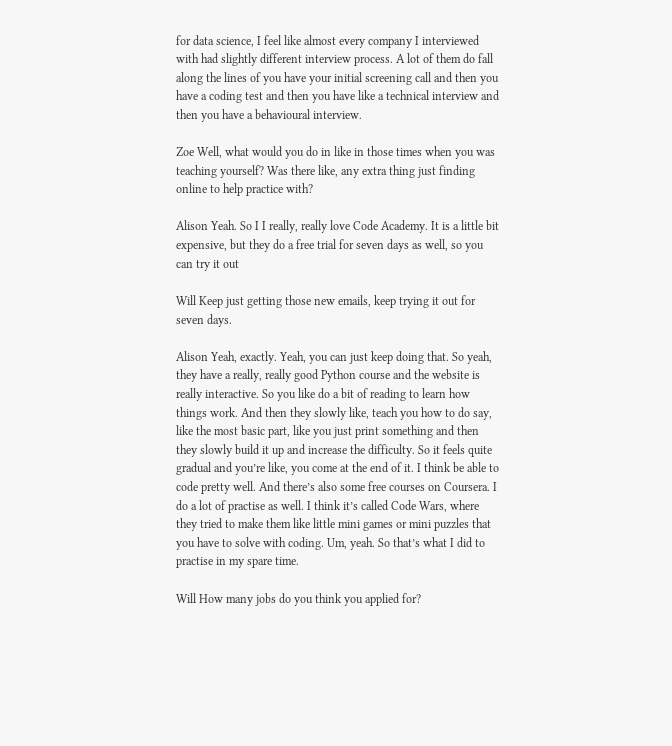for data science, I feel like almost every company I interviewed with had slightly different interview process. A lot of them do fall along the lines of you have your initial screening call and then you have a coding test and then you have like a technical interview and then you have a behavioural interview.

Zoe Well, what would you do in like in those times when you was teaching yourself? Was there like, any extra thing just finding online to help practice with?

Alison Yeah. So I I really, really love Code Academy. It is a little bit expensive, but they do a free trial for seven days as well, so you can try it out

Will Keep just getting those new emails, keep trying it out for seven days.

Alison Yeah, exactly. Yeah, you can just keep doing that. So yeah, they have a really, really good Python course and the website is really interactive. So you like do a bit of reading to learn how things work. And then they slowly like, teach you how to do say, like the most basic part, like you just print something and then they slowly build it up and increase the difficulty. So it feels quite gradual and you’re like, you come at the end of it. I think be able to code pretty well. And there’s also some free courses on Coursera. I do a lot of practise as well. I think it’s called Code Wars, where they tried to make them like little mini games or mini puzzles that you have to solve with coding. Um, yeah. So that’s what I did to practise in my spare time.

Will How many jobs do you think you applied for?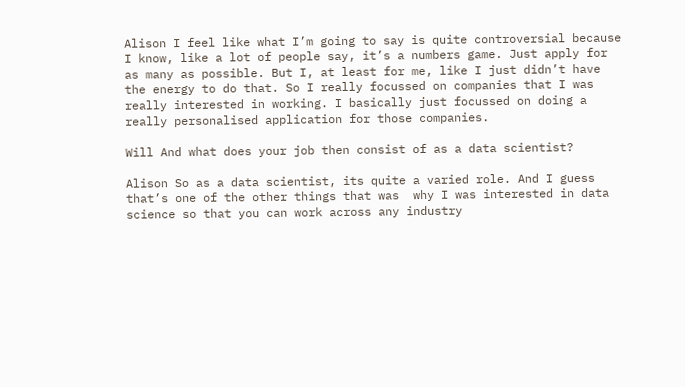Alison I feel like what I’m going to say is quite controversial because I know, like a lot of people say, it’s a numbers game. Just apply for as many as possible. But I, at least for me, like I just didn’t have the energy to do that. So I really focussed on companies that I was really interested in working. I basically just focussed on doing a really personalised application for those companies.

Will And what does your job then consist of as a data scientist?

Alison So as a data scientist, its quite a varied role. And I guess that’s one of the other things that was  why I was interested in data science so that you can work across any industry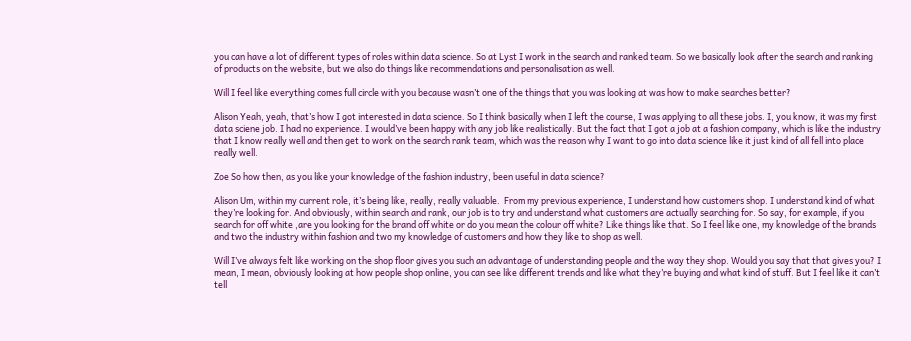you can have a lot of different types of roles within data science. So at Lyst I work in the search and ranked team. So we basically look after the search and ranking of products on the website, but we also do things like recommendations and personalisation as well.

Will I feel like everything comes full circle with you because wasn’t one of the things that you was looking at was how to make searches better?

Alison Yeah, yeah, that’s how I got interested in data science. So I think basically when I left the course, I was applying to all these jobs. I, you know, it was my first data sciene job. I had no experience. I would’ve been happy with any job like realistically. But the fact that I got a job at a fashion company, which is like the industry that I know really well and then get to work on the search rank team, which was the reason why I want to go into data science like it just kind of all fell into place really well.

Zoe So how then, as you like your knowledge of the fashion industry, been useful in data science?

Alison Um, within my current role, it’s being like, really, really valuable.  From my previous experience, I understand how customers shop. I understand kind of what they’re looking for. And obviously, within search and rank, our job is to try and understand what customers are actually searching for. So say, for example, if you search for off white ,are you looking for the brand off white or do you mean the colour off white? Like things like that. So I feel like one, my knowledge of the brands and two the industry within fashion and two my knowledge of customers and how they like to shop as well.

Will I’ve always felt like working on the shop floor gives you such an advantage of understanding people and the way they shop. Would you say that that gives you? I mean, I mean, obviously looking at how people shop online, you can see like different trends and like what they’re buying and what kind of stuff. But I feel like it can’t tell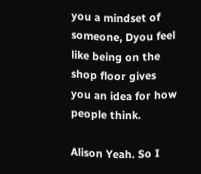you a mindset of someone, Dyou feel like being on the shop floor gives you an idea for how people think.

Alison Yeah. So I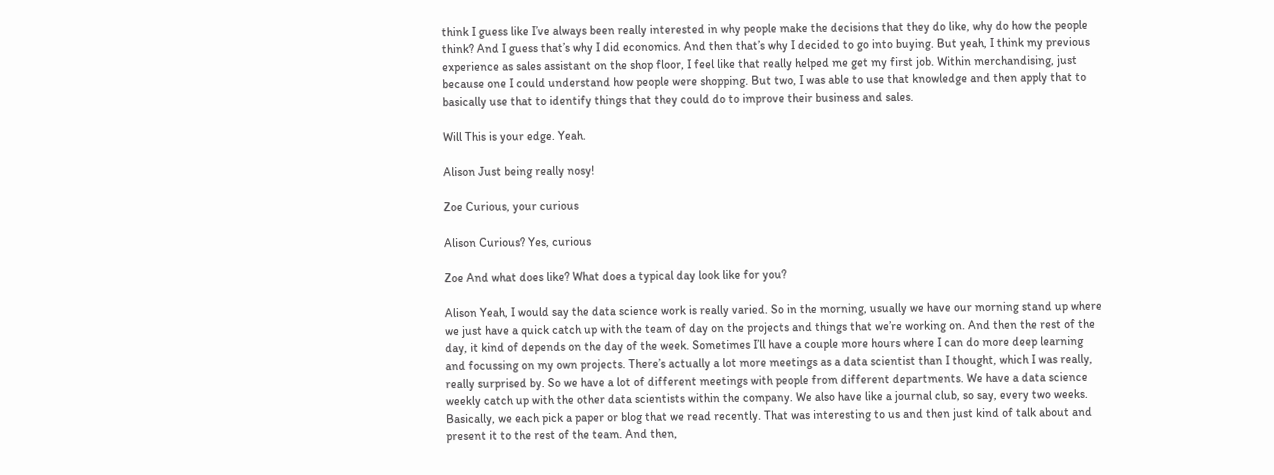think I guess like I’ve always been really interested in why people make the decisions that they do like, why do how the people think? And I guess that’s why I did economics. And then that’s why I decided to go into buying. But yeah, I think my previous experience as sales assistant on the shop floor, I feel like that really helped me get my first job. Within merchandising, just because one I could understand how people were shopping. But two, I was able to use that knowledge and then apply that to basically use that to identify things that they could do to improve their business and sales.

Will This is your edge. Yeah.

Alison Just being really nosy!

Zoe Curious, your curious

Alison Curious? Yes, curious

Zoe And what does like? What does a typical day look like for you?

Alison Yeah, I would say the data science work is really varied. So in the morning, usually we have our morning stand up where we just have a quick catch up with the team of day on the projects and things that we’re working on. And then the rest of the day, it kind of depends on the day of the week. Sometimes I’ll have a couple more hours where I can do more deep learning and focussing on my own projects. There’s actually a lot more meetings as a data scientist than I thought, which I was really, really surprised by. So we have a lot of different meetings with people from different departments. We have a data science weekly catch up with the other data scientists within the company. We also have like a journal club, so say, every two weeks. Basically, we each pick a paper or blog that we read recently. That was interesting to us and then just kind of talk about and present it to the rest of the team. And then,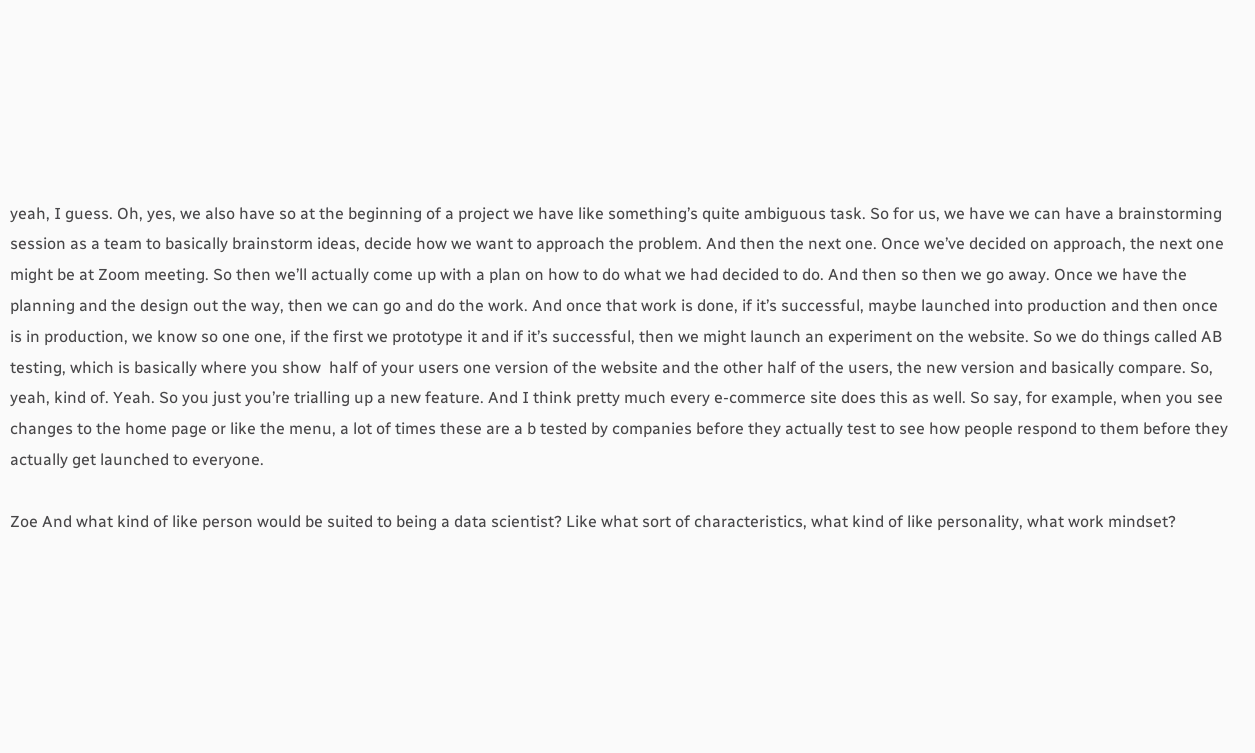yeah, I guess. Oh, yes, we also have so at the beginning of a project we have like something’s quite ambiguous task. So for us, we have we can have a brainstorming session as a team to basically brainstorm ideas, decide how we want to approach the problem. And then the next one. Once we’ve decided on approach, the next one might be at Zoom meeting. So then we’ll actually come up with a plan on how to do what we had decided to do. And then so then we go away. Once we have the planning and the design out the way, then we can go and do the work. And once that work is done, if it’s successful, maybe launched into production and then once is in production, we know so one one, if the first we prototype it and if it’s successful, then we might launch an experiment on the website. So we do things called AB testing, which is basically where you show  half of your users one version of the website and the other half of the users, the new version and basically compare. So, yeah, kind of. Yeah. So you just you’re trialling up a new feature. And I think pretty much every e-commerce site does this as well. So say, for example, when you see changes to the home page or like the menu, a lot of times these are a b tested by companies before they actually test to see how people respond to them before they actually get launched to everyone.

Zoe And what kind of like person would be suited to being a data scientist? Like what sort of characteristics, what kind of like personality, what work mindset?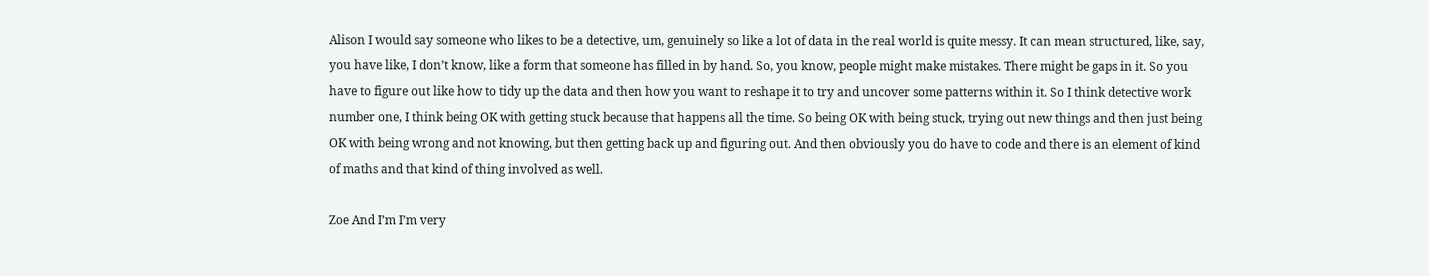Alison I would say someone who likes to be a detective, um, genuinely so like a lot of data in the real world is quite messy. It can mean structured, like, say, you have like, I don’t know, like a form that someone has filled in by hand. So, you know, people might make mistakes. There might be gaps in it. So you have to figure out like how to tidy up the data and then how you want to reshape it to try and uncover some patterns within it. So I think detective work number one, I think being OK with getting stuck because that happens all the time. So being OK with being stuck, trying out new things and then just being OK with being wrong and not knowing, but then getting back up and figuring out. And then obviously you do have to code and there is an element of kind of maths and that kind of thing involved as well.

Zoe And I’m I’m very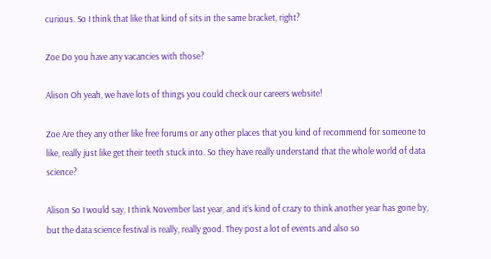curious. So I think that like that kind of sits in the same bracket, right?

Zoe Do you have any vacancies with those?

Alison Oh yeah, we have lots of things you could check our careers website!

Zoe Are they any other like free forums or any other places that you kind of recommend for someone to like, really just like get their teeth stuck into. So they have really understand that the whole world of data science?

Alison So I would say, I think November last year, and it’s kind of crazy to think another year has gone by, but the data science festival is really, really good. They post a lot of events and also so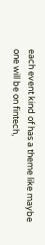each event kind of has a theme like maybe one will be on fintech,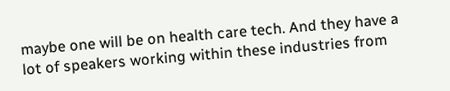maybe one will be on health care tech. And they have a lot of speakers working within these industries from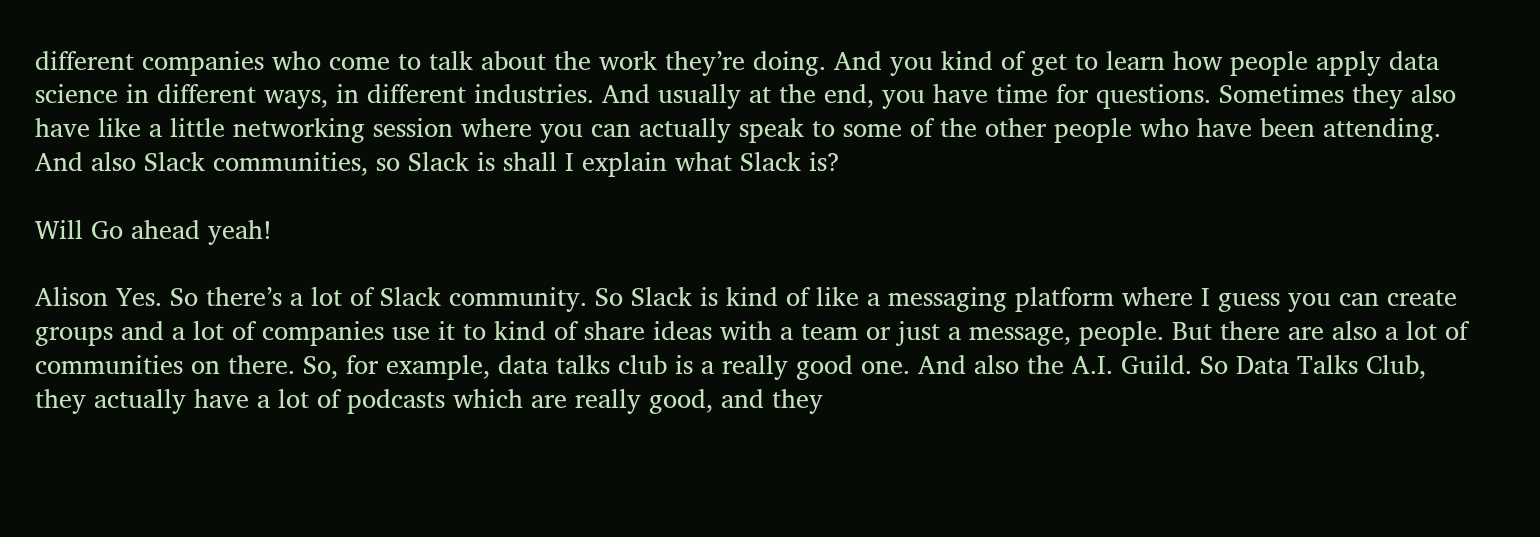different companies who come to talk about the work they’re doing. And you kind of get to learn how people apply data science in different ways, in different industries. And usually at the end, you have time for questions. Sometimes they also have like a little networking session where you can actually speak to some of the other people who have been attending. And also Slack communities, so Slack is shall I explain what Slack is?

Will Go ahead yeah!

Alison Yes. So there’s a lot of Slack community. So Slack is kind of like a messaging platform where I guess you can create groups and a lot of companies use it to kind of share ideas with a team or just a message, people. But there are also a lot of communities on there. So, for example, data talks club is a really good one. And also the A.I. Guild. So Data Talks Club, they actually have a lot of podcasts which are really good, and they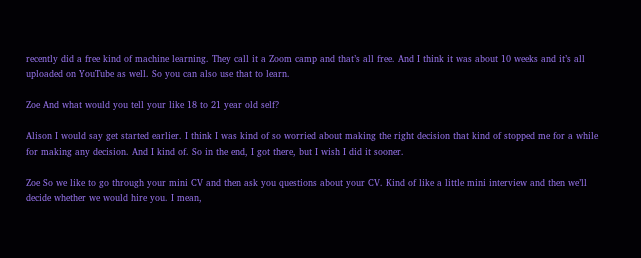recently did a free kind of machine learning. They call it a Zoom camp and that’s all free. And I think it was about 10 weeks and it’s all uploaded on YouTube as well. So you can also use that to learn.

Zoe And what would you tell your like 18 to 21 year old self?

Alison I would say get started earlier. I think I was kind of so worried about making the right decision that kind of stopped me for a while for making any decision. And I kind of. So in the end, I got there, but I wish I did it sooner.

Zoe So we like to go through your mini CV and then ask you questions about your CV. Kind of like a little mini interview and then we’ll decide whether we would hire you. I mean,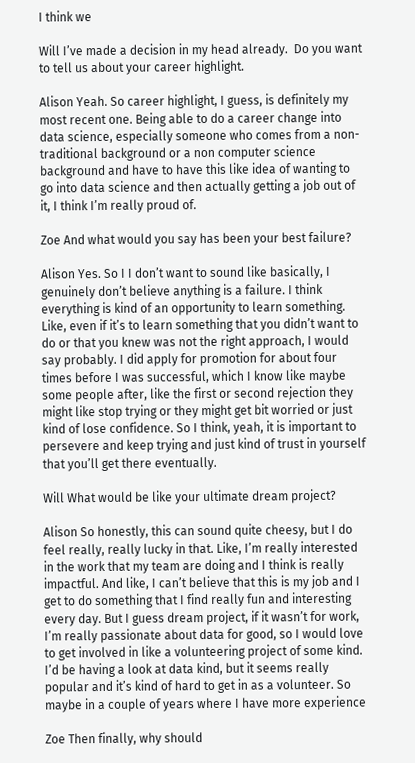I think we

Will I’ve made a decision in my head already.  Do you want to tell us about your career highlight.

Alison Yeah. So career highlight, I guess, is definitely my most recent one. Being able to do a career change into data science, especially someone who comes from a non-traditional background or a non computer science background and have to have this like idea of wanting to go into data science and then actually getting a job out of it, I think I’m really proud of.

Zoe And what would you say has been your best failure?

Alison Yes. So I I don’t want to sound like basically, I genuinely don’t believe anything is a failure. I think everything is kind of an opportunity to learn something. Like, even if it’s to learn something that you didn’t want to do or that you knew was not the right approach, I would say probably. I did apply for promotion for about four times before I was successful, which I know like maybe some people after, like the first or second rejection they might like stop trying or they might get bit worried or just kind of lose confidence. So I think, yeah, it is important to persevere and keep trying and just kind of trust in yourself that you’ll get there eventually.

Will What would be like your ultimate dream project?

Alison So honestly, this can sound quite cheesy, but I do feel really, really lucky in that. Like, I’m really interested in the work that my team are doing and I think is really impactful. And like, I can’t believe that this is my job and I get to do something that I find really fun and interesting every day. But I guess dream project, if it wasn’t for work, I’m really passionate about data for good, so I would love to get involved in like a volunteering project of some kind. I’d be having a look at data kind, but it seems really popular and it’s kind of hard to get in as a volunteer. So maybe in a couple of years where I have more experience

Zoe Then finally, why should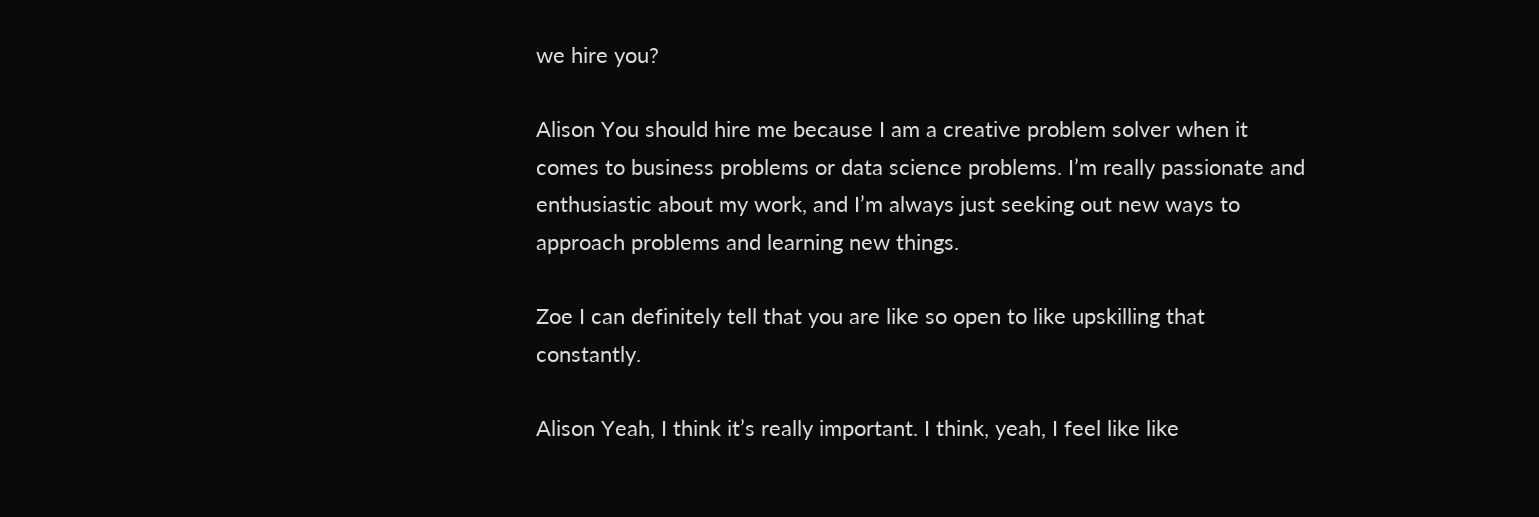we hire you?

Alison You should hire me because I am a creative problem solver when it comes to business problems or data science problems. I’m really passionate and enthusiastic about my work, and I’m always just seeking out new ways to approach problems and learning new things.

Zoe I can definitely tell that you are like so open to like upskilling that constantly.

Alison Yeah, I think it’s really important. I think, yeah, I feel like like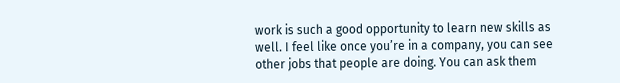work is such a good opportunity to learn new skills as well. I feel like once you’re in a company, you can see other jobs that people are doing. You can ask them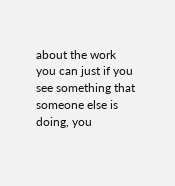about the work you can just if you see something that someone else is doing, you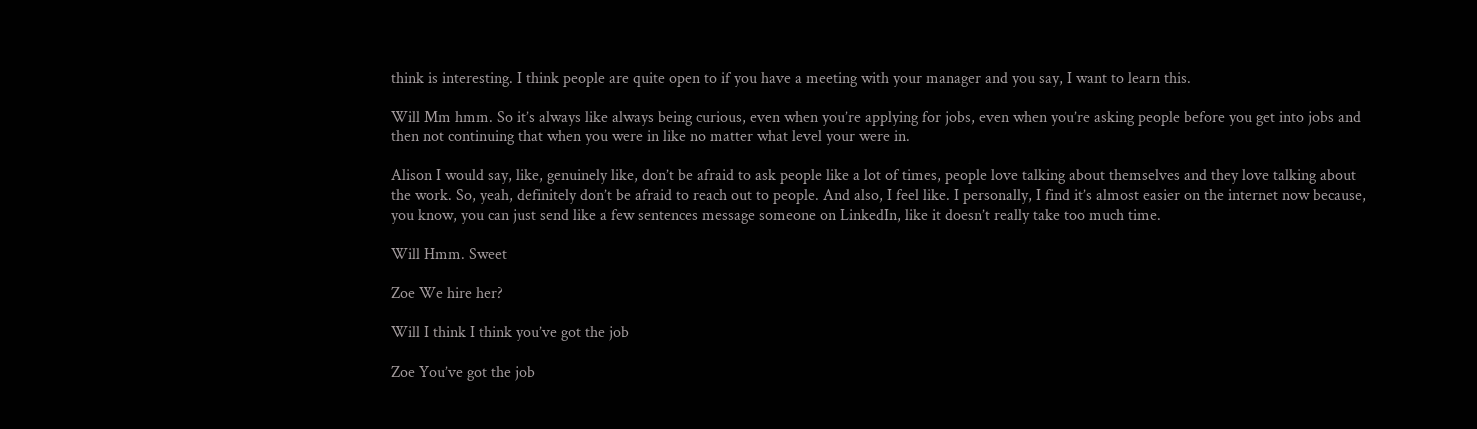think is interesting. I think people are quite open to if you have a meeting with your manager and you say, I want to learn this.

Will Mm hmm. So it’s always like always being curious, even when you’re applying for jobs, even when you’re asking people before you get into jobs and then not continuing that when you were in like no matter what level your were in.

Alison I would say, like, genuinely like, don’t be afraid to ask people like a lot of times, people love talking about themselves and they love talking about the work. So, yeah, definitely don’t be afraid to reach out to people. And also, I feel like. I personally, I find it’s almost easier on the internet now because, you know, you can just send like a few sentences message someone on LinkedIn, like it doesn’t really take too much time.

Will Hmm. Sweet

Zoe We hire her?

Will I think I think you’ve got the job

Zoe You’ve got the job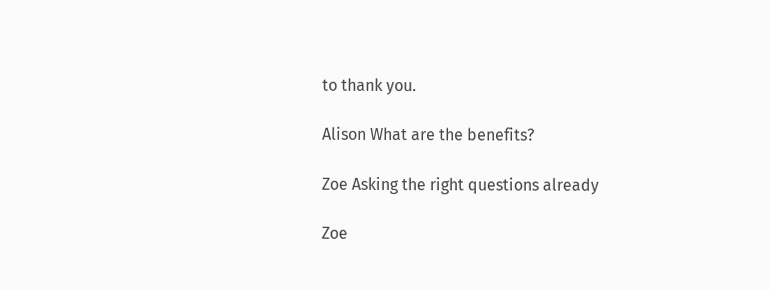to thank you.

Alison What are the benefits?

Zoe Asking the right questions already

Zoe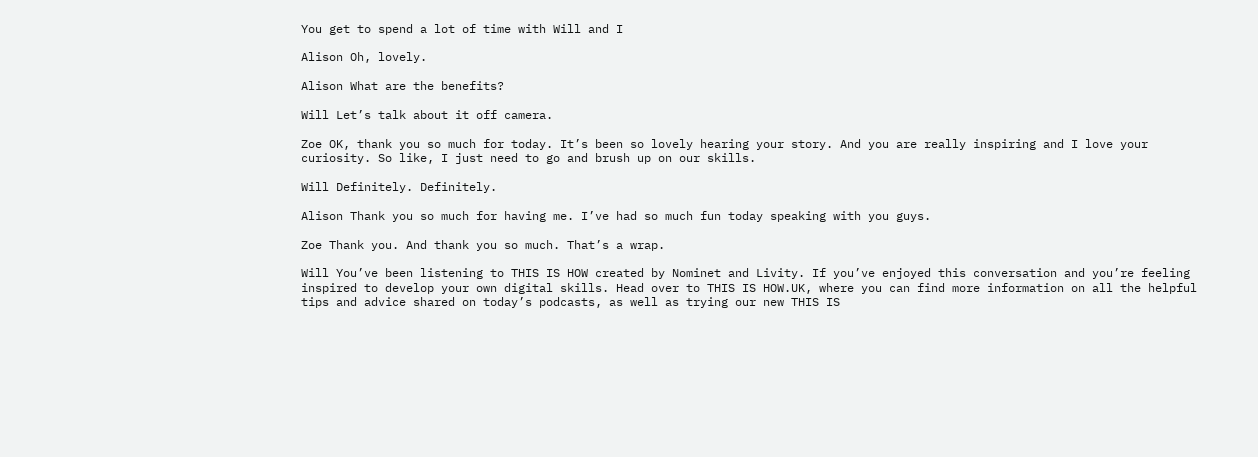You get to spend a lot of time with Will and I

Alison Oh, lovely.

Alison What are the benefits?

Will Let’s talk about it off camera.

Zoe OK, thank you so much for today. It’s been so lovely hearing your story. And you are really inspiring and I love your curiosity. So like, I just need to go and brush up on our skills.

Will Definitely. Definitely.

Alison Thank you so much for having me. I’ve had so much fun today speaking with you guys.

Zoe Thank you. And thank you so much. That’s a wrap.

Will You’ve been listening to THIS IS HOW created by Nominet and Livity. If you’ve enjoyed this conversation and you’re feeling inspired to develop your own digital skills. Head over to THIS IS HOW.UK, where you can find more information on all the helpful tips and advice shared on today’s podcasts, as well as trying our new THIS IS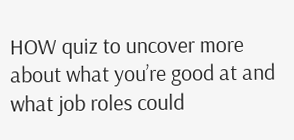HOW quiz to uncover more about what you’re good at and what job roles could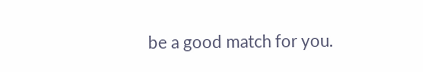be a good match for you.